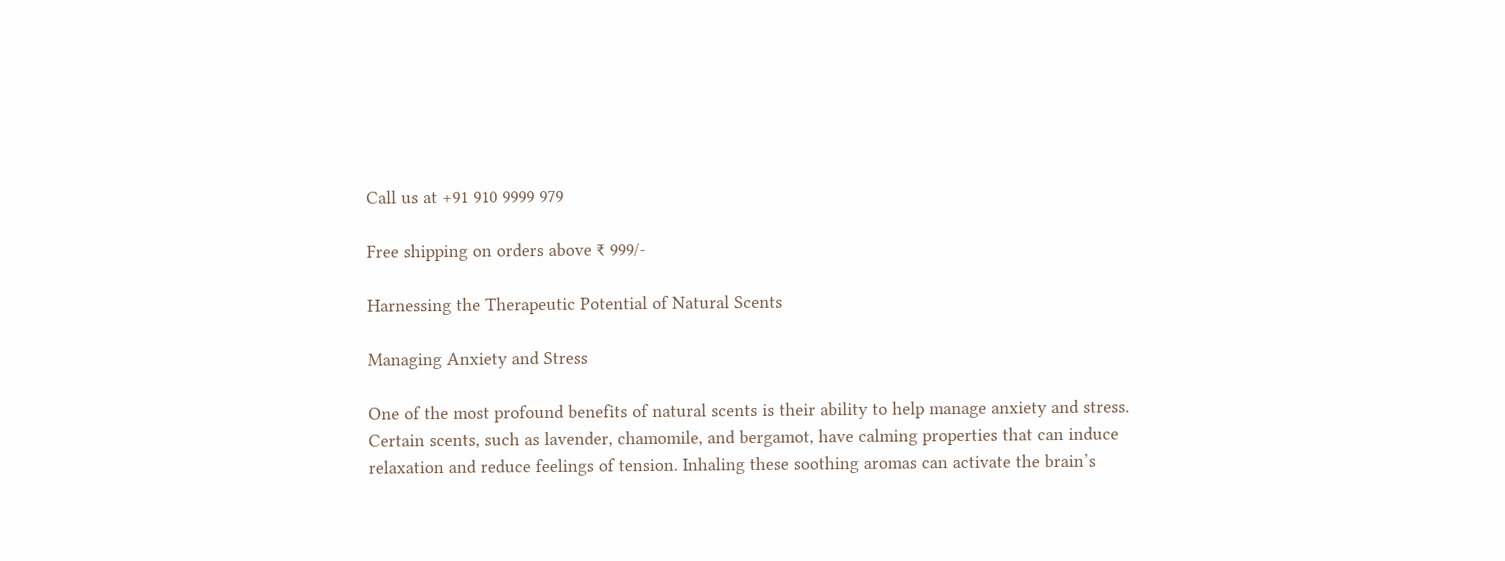Call us at +91 910 9999 979

Free shipping on orders above ₹ 999/-

Harnessing the Therapeutic Potential of Natural Scents

Managing Anxiety and Stress

One of the most profound benefits of natural scents is their ability to help manage anxiety and stress. Certain scents, such as lavender, chamomile, and bergamot, have calming properties that can induce relaxation and reduce feelings of tension. Inhaling these soothing aromas can activate the brain’s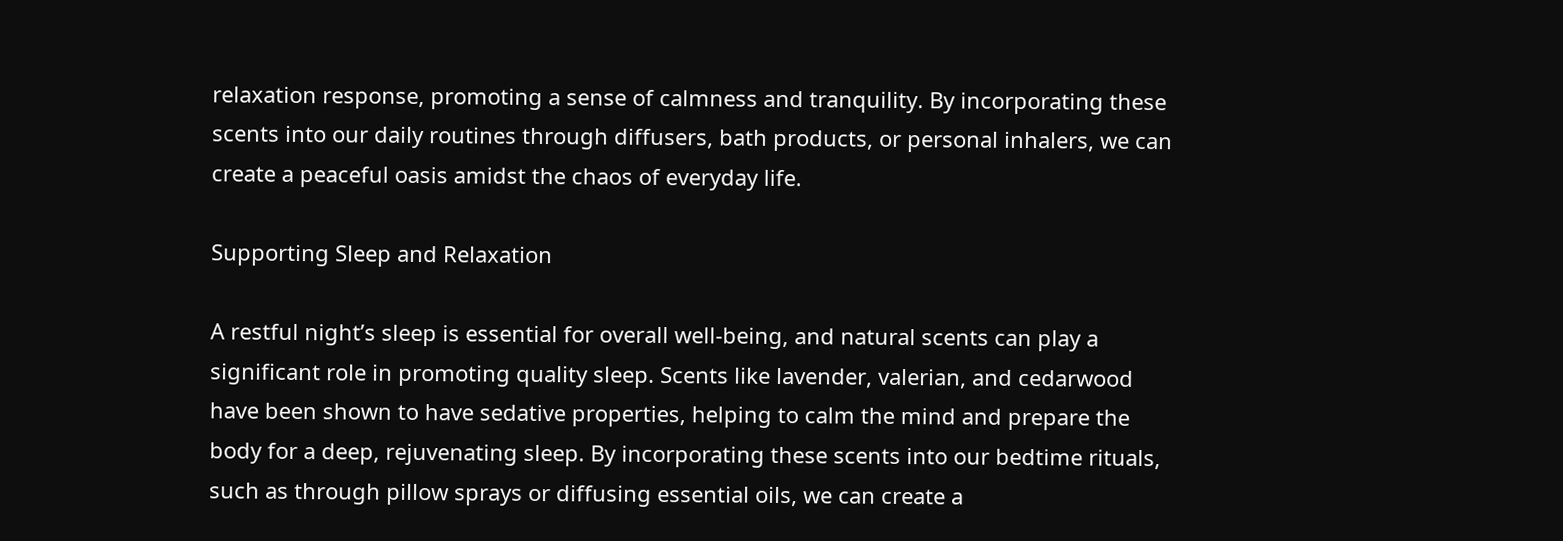relaxation response, promoting a sense of calmness and tranquility. By incorporating these scents into our daily routines through diffusers, bath products, or personal inhalers, we can create a peaceful oasis amidst the chaos of everyday life.

Supporting Sleep and Relaxation

A restful night’s sleep is essential for overall well-being, and natural scents can play a significant role in promoting quality sleep. Scents like lavender, valerian, and cedarwood have been shown to have sedative properties, helping to calm the mind and prepare the body for a deep, rejuvenating sleep. By incorporating these scents into our bedtime rituals, such as through pillow sprays or diffusing essential oils, we can create a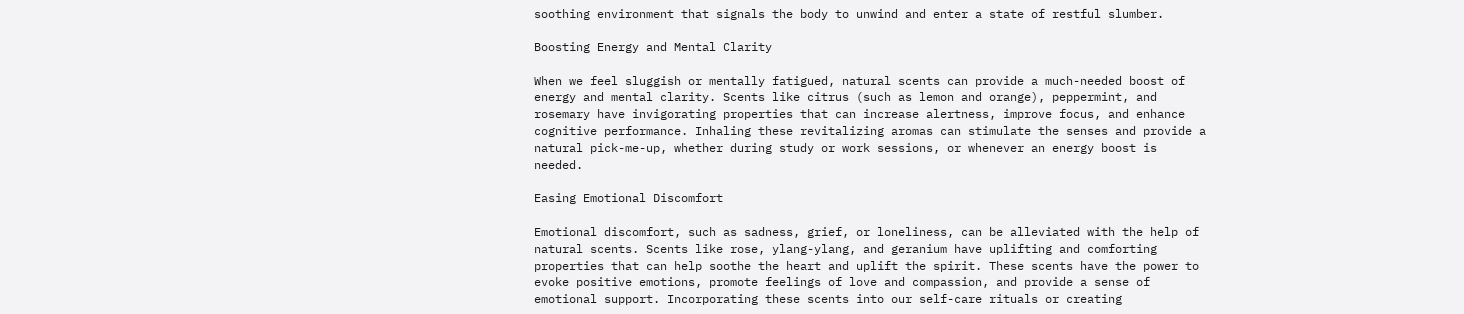soothing environment that signals the body to unwind and enter a state of restful slumber.

Boosting Energy and Mental Clarity

When we feel sluggish or mentally fatigued, natural scents can provide a much-needed boost of energy and mental clarity. Scents like citrus (such as lemon and orange), peppermint, and rosemary have invigorating properties that can increase alertness, improve focus, and enhance cognitive performance. Inhaling these revitalizing aromas can stimulate the senses and provide a natural pick-me-up, whether during study or work sessions, or whenever an energy boost is needed.

Easing Emotional Discomfort

Emotional discomfort, such as sadness, grief, or loneliness, can be alleviated with the help of natural scents. Scents like rose, ylang-ylang, and geranium have uplifting and comforting properties that can help soothe the heart and uplift the spirit. These scents have the power to evoke positive emotions, promote feelings of love and compassion, and provide a sense of emotional support. Incorporating these scents into our self-care rituals or creating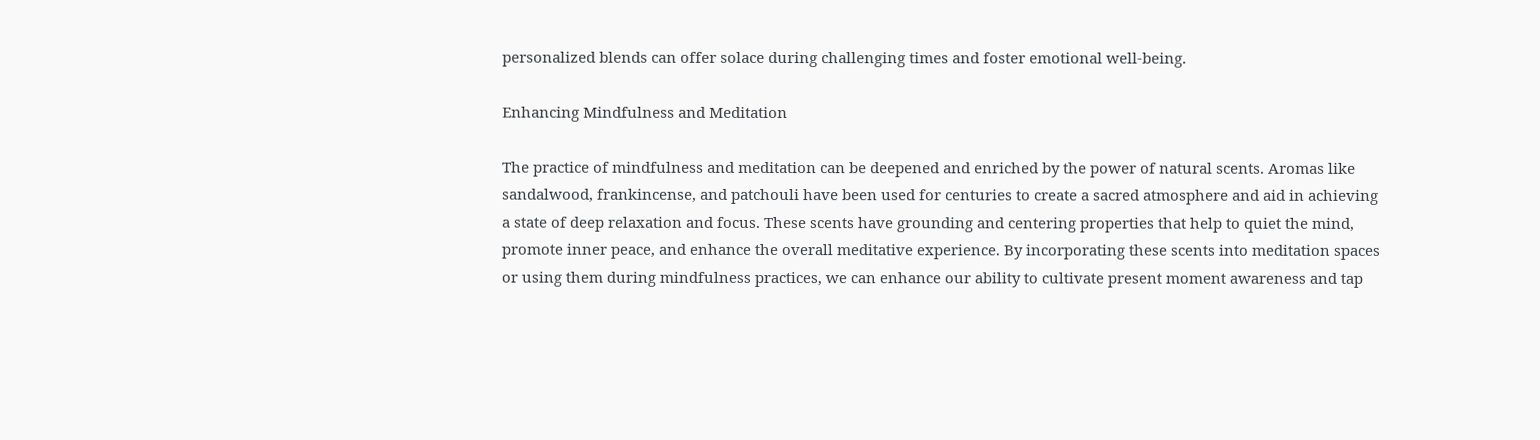personalized blends can offer solace during challenging times and foster emotional well-being.

Enhancing Mindfulness and Meditation

The practice of mindfulness and meditation can be deepened and enriched by the power of natural scents. Aromas like sandalwood, frankincense, and patchouli have been used for centuries to create a sacred atmosphere and aid in achieving a state of deep relaxation and focus. These scents have grounding and centering properties that help to quiet the mind, promote inner peace, and enhance the overall meditative experience. By incorporating these scents into meditation spaces or using them during mindfulness practices, we can enhance our ability to cultivate present moment awareness and tap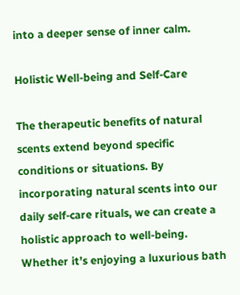into a deeper sense of inner calm.

Holistic Well-being and Self-Care

The therapeutic benefits of natural scents extend beyond specific conditions or situations. By incorporating natural scents into our daily self-care rituals, we can create a holistic approach to well-being. Whether it’s enjoying a luxurious bath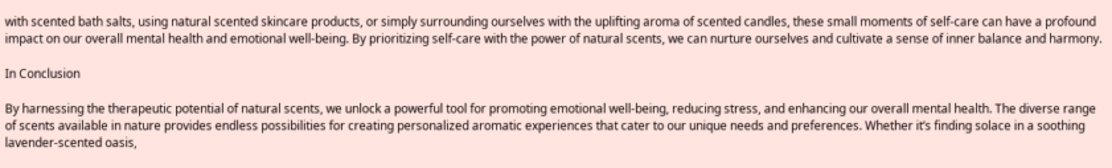with scented bath salts, using natural scented skincare products, or simply surrounding ourselves with the uplifting aroma of scented candles, these small moments of self-care can have a profound impact on our overall mental health and emotional well-being. By prioritizing self-care with the power of natural scents, we can nurture ourselves and cultivate a sense of inner balance and harmony.

In Conclusion

By harnessing the therapeutic potential of natural scents, we unlock a powerful tool for promoting emotional well-being, reducing stress, and enhancing our overall mental health. The diverse range of scents available in nature provides endless possibilities for creating personalized aromatic experiences that cater to our unique needs and preferences. Whether it’s finding solace in a soothing lavender-scented oasis,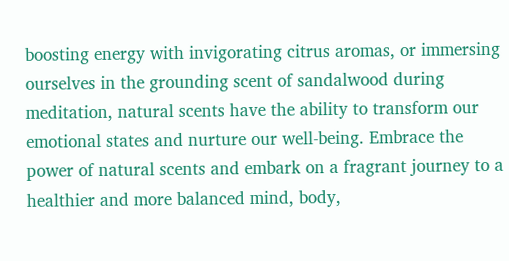boosting energy with invigorating citrus aromas, or immersing ourselves in the grounding scent of sandalwood during meditation, natural scents have the ability to transform our emotional states and nurture our well-being. Embrace the power of natural scents and embark on a fragrant journey to a healthier and more balanced mind, body,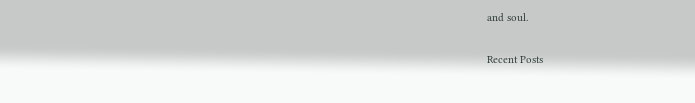and soul.


Recent Posts